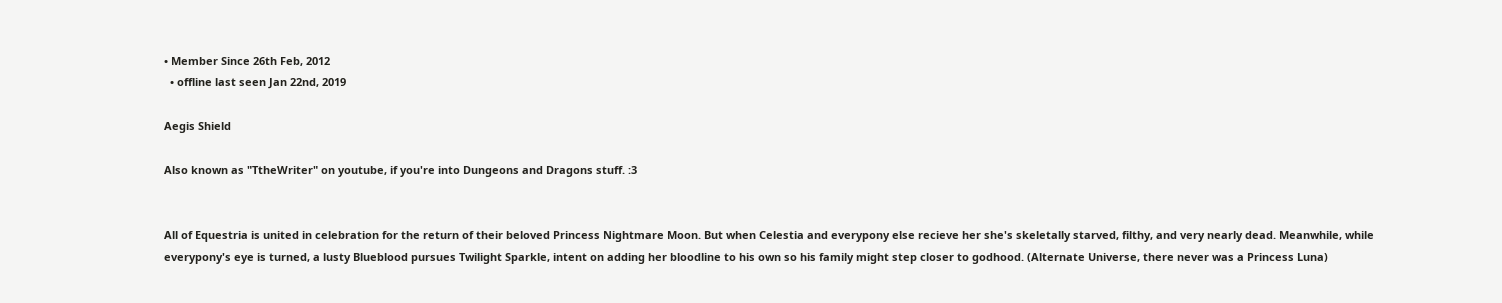• Member Since 26th Feb, 2012
  • offline last seen Jan 22nd, 2019

Aegis Shield

Also known as "TtheWriter" on youtube, if you're into Dungeons and Dragons stuff. :3


All of Equestria is united in celebration for the return of their beloved Princess Nightmare Moon. But when Celestia and everypony else recieve her she's skeletally starved, filthy, and very nearly dead. Meanwhile, while everypony's eye is turned, a lusty Blueblood pursues Twilight Sparkle, intent on adding her bloodline to his own so his family might step closer to godhood. (Alternate Universe, there never was a Princess Luna)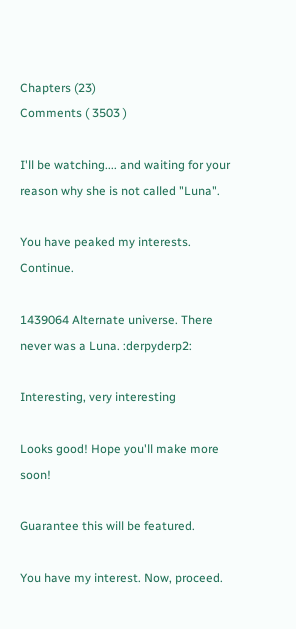Chapters (23)
Comments ( 3503 )

I'll be watching.... and waiting for your reason why she is not called "Luna".

You have peaked my interests. Continue.

1439064 Alternate universe. There never was a Luna. :derpyderp2:

Interesting, very interesting

Looks good! Hope you'll make more soon!

Guarantee this will be featured.

You have my interest. Now, proceed.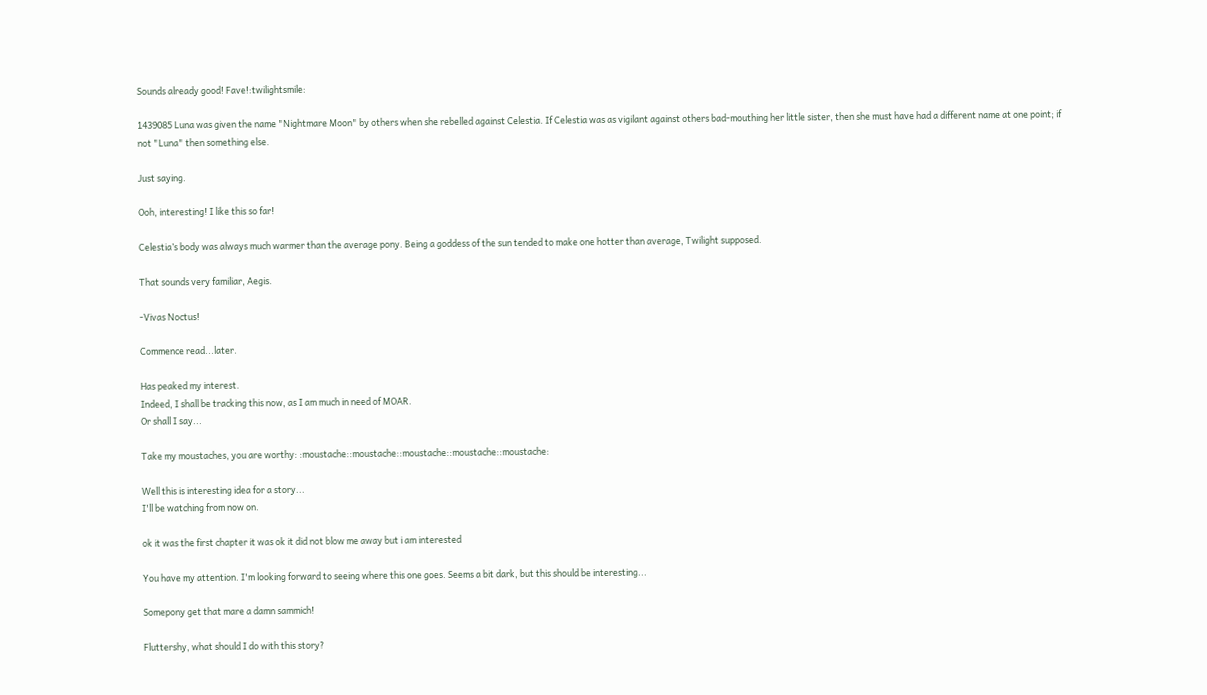Sounds already good! Fave!:twilightsmile:

1439085 Luna was given the name "Nightmare Moon" by others when she rebelled against Celestia. If Celestia was as vigilant against others bad-mouthing her little sister, then she must have had a different name at one point; if not "Luna" then something else.

Just saying.

Ooh, interesting! I like this so far!

Celestia’s body was always much warmer than the average pony. Being a goddess of the sun tended to make one hotter than average, Twilight supposed.

That sounds very familiar, Aegis.

-Vivas Noctus!

Commence read...later.

Has peaked my interest.
Indeed, I shall be tracking this now, as I am much in need of MOAR.
Or shall I say...

Take my moustaches, you are worthy: :moustache::moustache::moustache::moustache::moustache:

Well this is interesting idea for a story...
I'll be watching from now on.

ok it was the first chapter it was ok it did not blow me away but i am interested

You have my attention. I'm looking forward to seeing where this one goes. Seems a bit dark, but this should be interesting...

Somepony get that mare a damn sammich!

Fluttershy, what should I do with this story?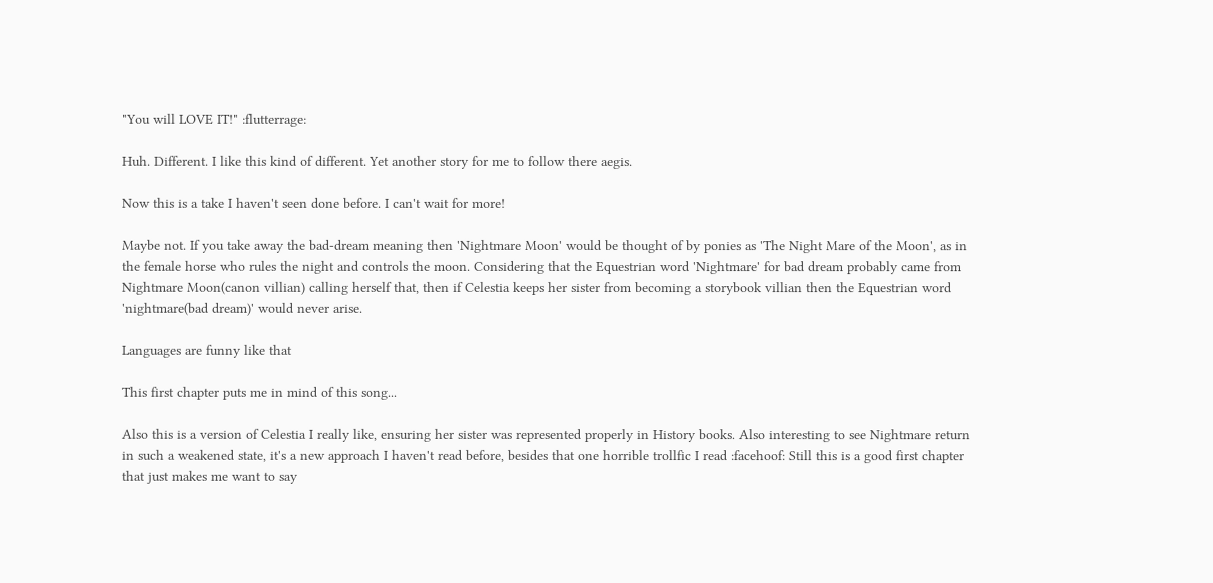"You will LOVE IT!" :flutterrage:

Huh. Different. I like this kind of different. Yet another story for me to follow there aegis.

Now this is a take I haven't seen done before. I can't wait for more!

Maybe not. If you take away the bad-dream meaning then 'Nightmare Moon' would be thought of by ponies as 'The Night Mare of the Moon', as in the female horse who rules the night and controls the moon. Considering that the Equestrian word 'Nightmare' for bad dream probably came from Nightmare Moon(canon villian) calling herself that, then if Celestia keeps her sister from becoming a storybook villian then the Equestrian word 'nightmare(bad dream)' would never arise.

Languages are funny like that

This first chapter puts me in mind of this song...

Also this is a version of Celestia I really like, ensuring her sister was represented properly in History books. Also interesting to see Nightmare return in such a weakened state, it's a new approach I haven't read before, besides that one horrible trollfic I read :facehoof: Still this is a good first chapter that just makes me want to say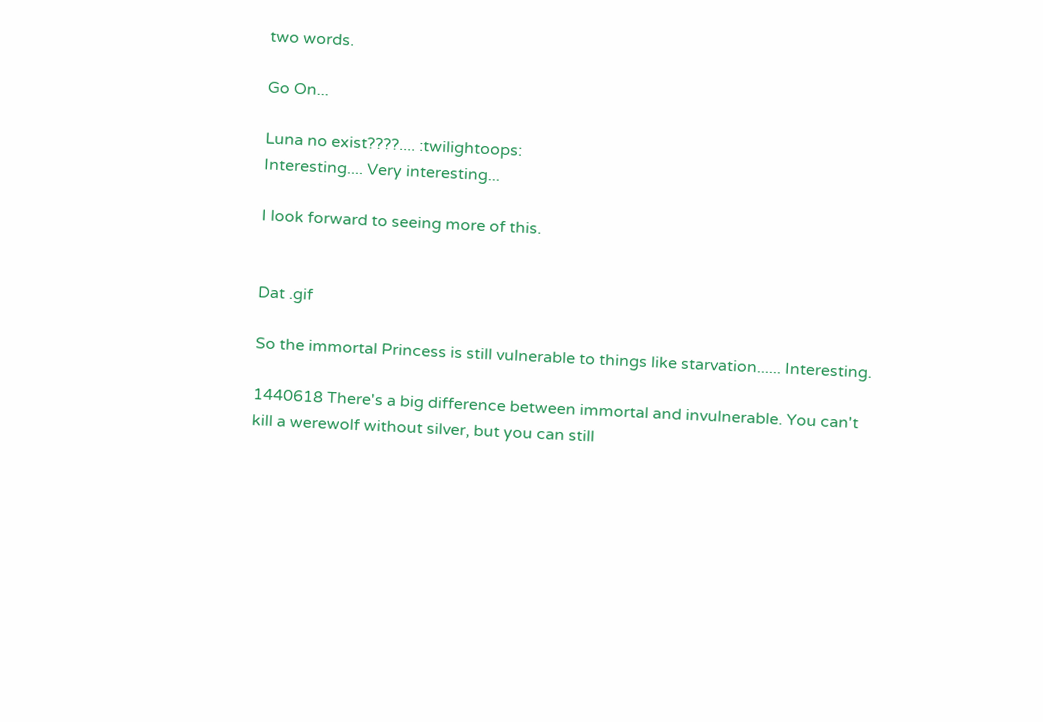two words.

Go On...

Luna no exist????.... :twilightoops:
Interesting.... Very interesting...

I look forward to seeing more of this.


Dat .gif

So the immortal Princess is still vulnerable to things like starvation...... Interesting.

1440618 There's a big difference between immortal and invulnerable. You can't kill a werewolf without silver, but you can still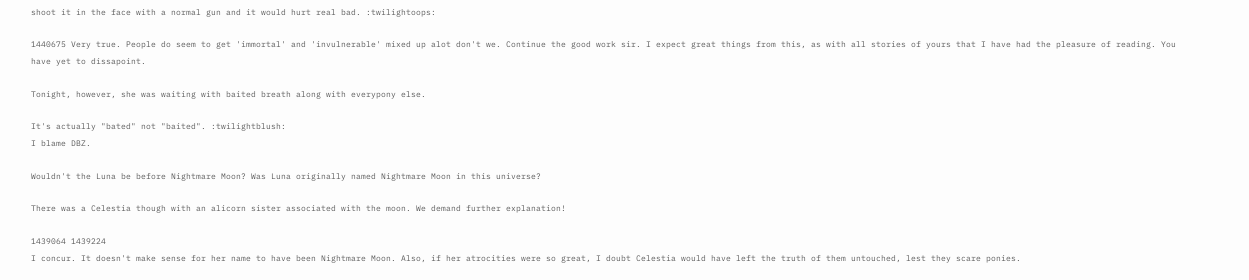shoot it in the face with a normal gun and it would hurt real bad. :twilightoops:

1440675 Very true. People do seem to get 'immortal' and 'invulnerable' mixed up alot don't we. Continue the good work sir. I expect great things from this, as with all stories of yours that I have had the pleasure of reading. You have yet to dissapoint.

Tonight, however, she was waiting with baited breath along with everypony else.

It's actually "bated" not "baited". :twilightblush:
I blame DBZ.

Wouldn't the Luna be before Nightmare Moon? Was Luna originally named Nightmare Moon in this universe?

There was a Celestia though with an alicorn sister associated with the moon. We demand further explanation!

1439064 1439224
I concur. It doesn't make sense for her name to have been Nightmare Moon. Also, if her atrocities were so great, I doubt Celestia would have left the truth of them untouched, lest they scare ponies.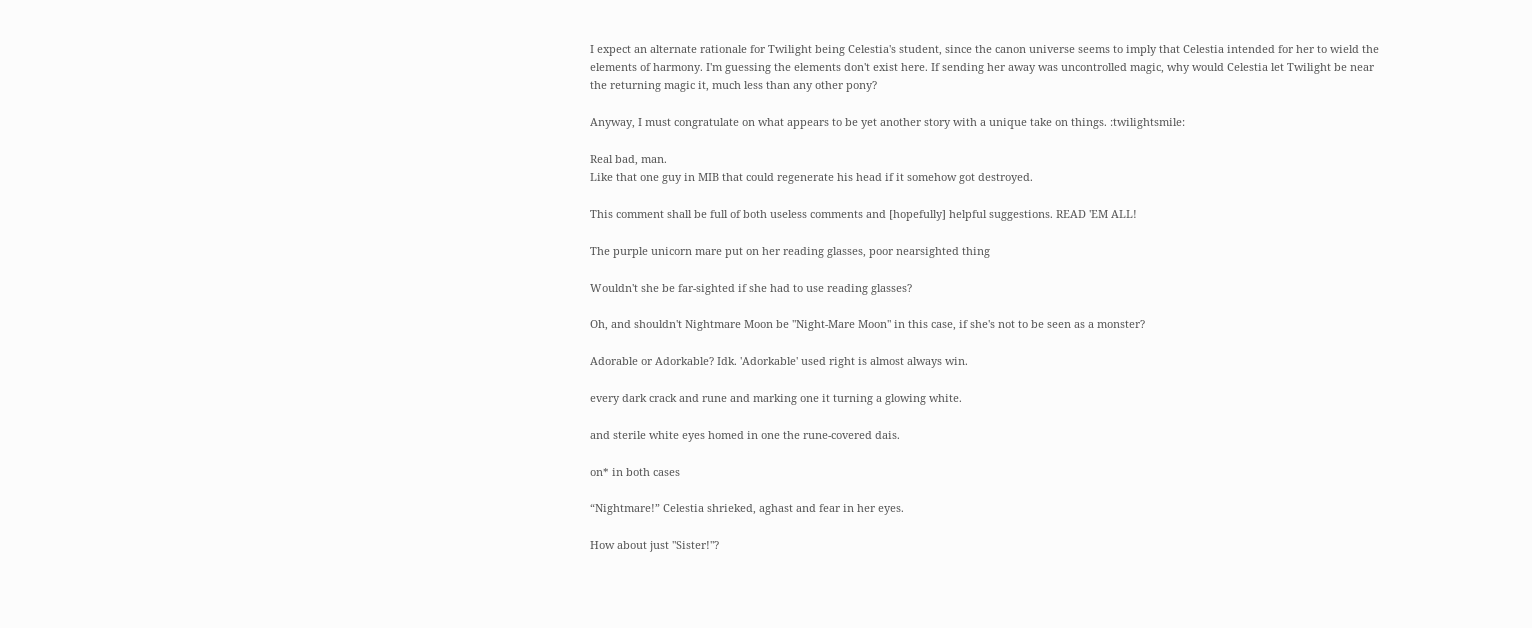I expect an alternate rationale for Twilight being Celestia's student, since the canon universe seems to imply that Celestia intended for her to wield the elements of harmony. I'm guessing the elements don't exist here. If sending her away was uncontrolled magic, why would Celestia let Twilight be near the returning magic it, much less than any other pony?

Anyway, I must congratulate on what appears to be yet another story with a unique take on things. :twilightsmile:

Real bad, man.
Like that one guy in MIB that could regenerate his head if it somehow got destroyed.

This comment shall be full of both useless comments and [hopefully] helpful suggestions. READ 'EM ALL!

The purple unicorn mare put on her reading glasses, poor nearsighted thing

Wouldn't she be far-sighted if she had to use reading glasses?

Oh, and shouldn't Nightmare Moon be "Night-Mare Moon" in this case, if she's not to be seen as a monster?

Adorable or Adorkable? Idk. 'Adorkable' used right is almost always win.

every dark crack and rune and marking one it turning a glowing white.

and sterile white eyes homed in one the rune-covered dais.

on* in both cases

“Nightmare!” Celestia shrieked, aghast and fear in her eyes.

How about just "Sister!"?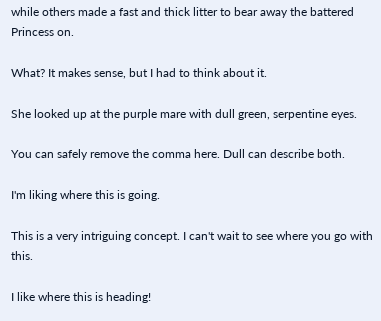while others made a fast and thick litter to bear away the battered Princess on.

What? It makes sense, but I had to think about it.

She looked up at the purple mare with dull green, serpentine eyes.

You can safely remove the comma here. Dull can describe both.

I'm liking where this is going.

This is a very intriguing concept. I can't wait to see where you go with this.

I like where this is heading!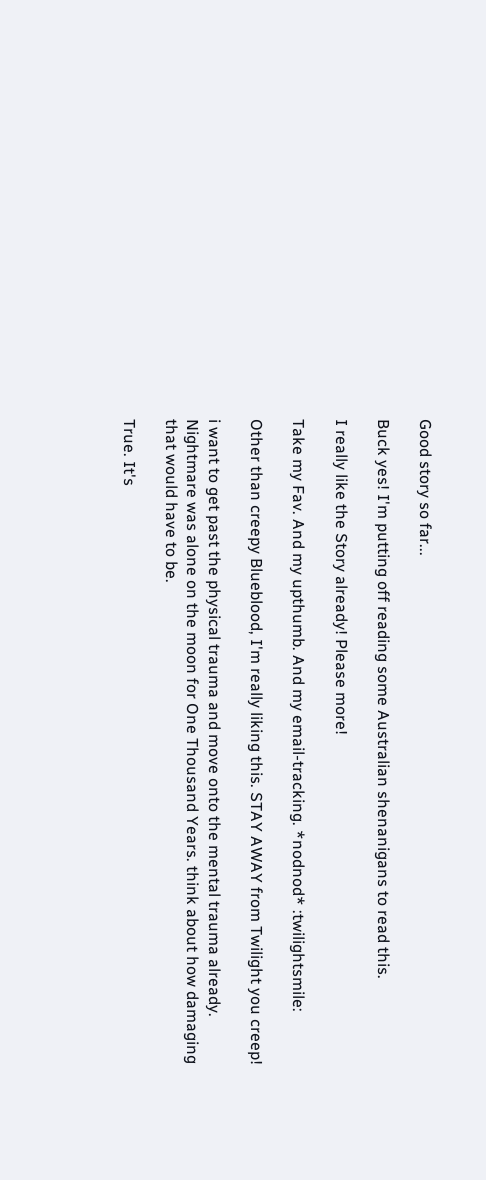Good story so far...

Buck yes! I'm putting off reading some Australian shenanigans to read this.

I really like the Story already! Please more!

Take my Fav. And my upthumb. And my email-tracking. *nodnod* :twilightsmile:

Other than creepy Blueblood, I'm really liking this. STAY AWAY from Twilight you creep!

i want to get past the physical trauma and move onto the mental trauma already. Nightmare was alone on the moon for One Thousand Years. think about how damaging that would have to be.

True. It's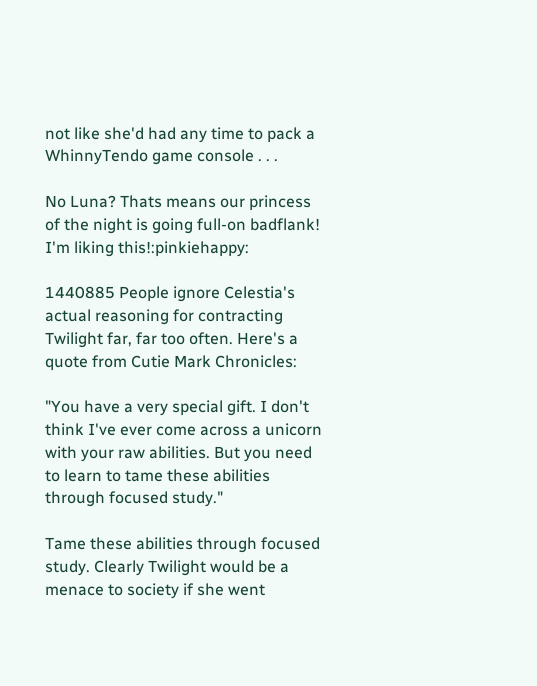not like she'd had any time to pack a WhinnyTendo game console . . .

No Luna? Thats means our princess of the night is going full-on badflank! I'm liking this!:pinkiehappy:

1440885 People ignore Celestia's actual reasoning for contracting Twilight far, far too often. Here's a quote from Cutie Mark Chronicles:

"You have a very special gift. I don't think I've ever come across a unicorn with your raw abilities. But you need to learn to tame these abilities through focused study."

Tame these abilities through focused study. Clearly Twilight would be a menace to society if she went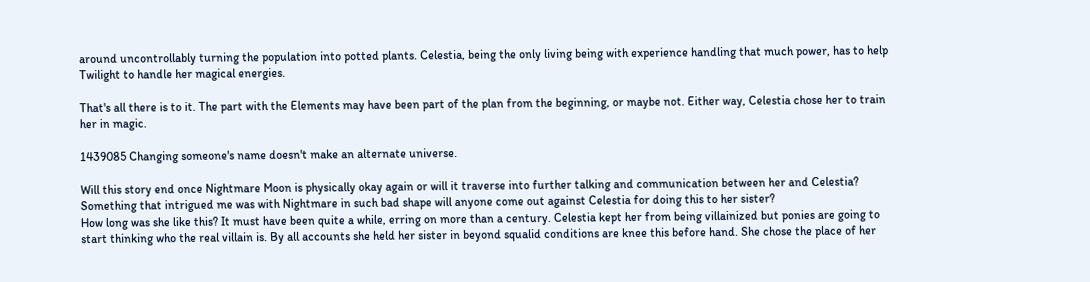around uncontrollably turning the population into potted plants. Celestia, being the only living being with experience handling that much power, has to help Twilight to handle her magical energies.

That's all there is to it. The part with the Elements may have been part of the plan from the beginning, or maybe not. Either way, Celestia chose her to train her in magic.

1439085 Changing someone's name doesn't make an alternate universe.

Will this story end once Nightmare Moon is physically okay again or will it traverse into further talking and communication between her and Celestia?
Something that intrigued me was with Nightmare in such bad shape will anyone come out against Celestia for doing this to her sister?
How long was she like this? It must have been quite a while, erring on more than a century. Celestia kept her from being villainized but ponies are going to start thinking who the real villain is. By all accounts she held her sister in beyond squalid conditions are knee this before hand. She chose the place of her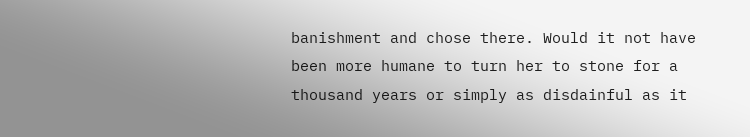banishment and chose there. Would it not have been more humane to turn her to stone for a thousand years or simply as disdainful as it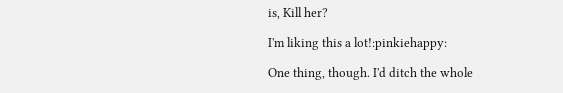is, Kill her?

I'm liking this a lot!:pinkiehappy:

One thing, though. I'd ditch the whole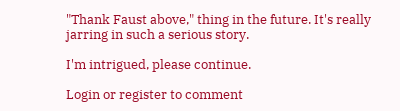"Thank Faust above," thing in the future. It's really jarring in such a serious story.

I'm intrigued, please continue.

Login or register to comment